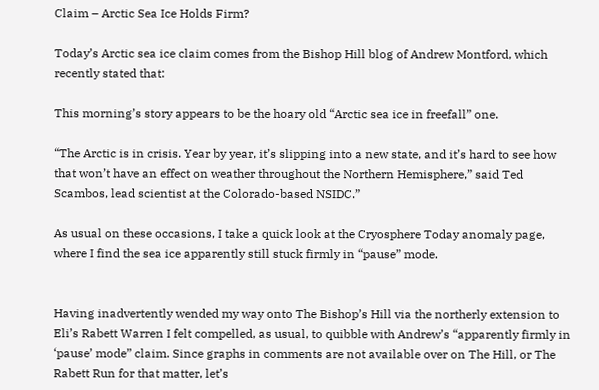Claim – Arctic Sea Ice Holds Firm?

Today’s Arctic sea ice claim comes from the Bishop Hill blog of Andrew Montford, which recently stated that:

This morning’s story appears to be the hoary old “Arctic sea ice in freefall” one.

“The Arctic is in crisis. Year by year, it’s slipping into a new state, and it’s hard to see how that won’t have an effect on weather throughout the Northern Hemisphere,” said Ted Scambos, lead scientist at the Colorado-based NSIDC.”

As usual on these occasions, I take a quick look at the Cryosphere Today anomaly page, where I find the sea ice apparently still stuck firmly in “pause” mode.


Having inadvertently wended my way onto The Bishop’s Hill via the northerly extension to Eli’s Rabett Warren I felt compelled, as usual, to quibble with Andrew’s “apparently firmly in ‘pause’ mode” claim. Since graphs in comments are not available over on The Hill, or The Rabett Run for that matter, let’s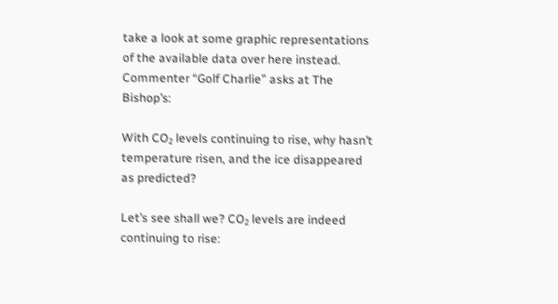take a look at some graphic representations of the available data over here instead. Commenter “Golf Charlie” asks at The Bishop’s:

With CO₂ levels continuing to rise, why hasn’t temperature risen, and the ice disappeared as predicted?

Let’s see shall we? CO₂ levels are indeed continuing to rise: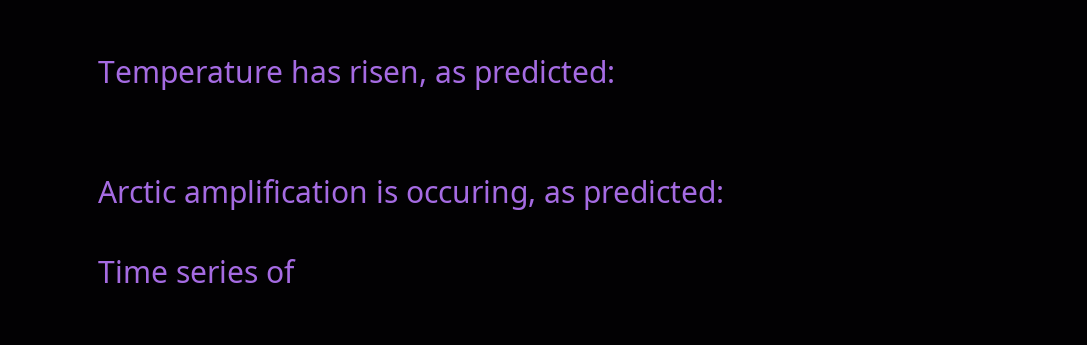Temperature has risen, as predicted:


Arctic amplification is occuring, as predicted:

Time series of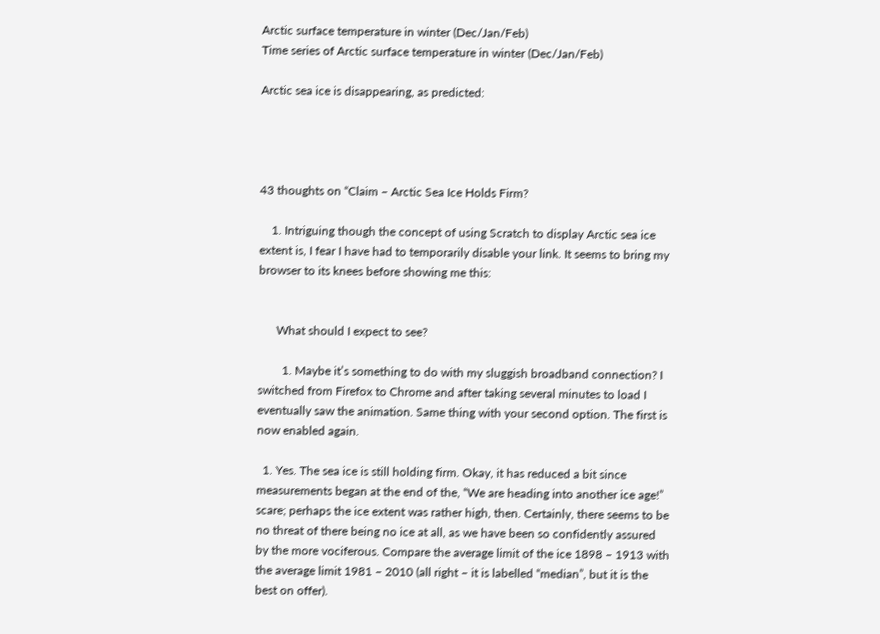Arctic surface temperature in winter (Dec/Jan/Feb)
Time series of Arctic surface temperature in winter (Dec/Jan/Feb)

Arctic sea ice is disappearing, as predicted:




43 thoughts on “Claim – Arctic Sea Ice Holds Firm?

    1. Intriguing though the concept of using Scratch to display Arctic sea ice extent is, I fear I have had to temporarily disable your link. It seems to bring my browser to its knees before showing me this:


      What should I expect to see?

        1. Maybe it’s something to do with my sluggish broadband connection? I switched from Firefox to Chrome and after taking several minutes to load I eventually saw the animation. Same thing with your second option. The first is now enabled again.

  1. Yes. The sea ice is still holding firm. Okay, it has reduced a bit since measurements began at the end of the, “We are heading into another ice age!” scare; perhaps the ice extent was rather high, then. Certainly, there seems to be no threat of there being no ice at all, as we have been so confidently assured by the more vociferous. Compare the average limit of the ice 1898 – 1913 with the average limit 1981 – 2010 (all right – it is labelled “median”, but it is the best on offer).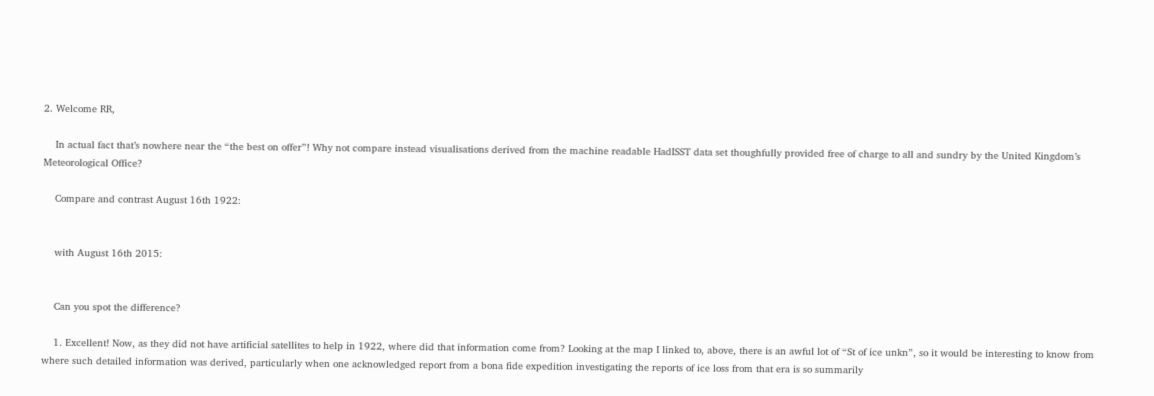2. Welcome RR,

    In actual fact that’s nowhere near the “the best on offer”! Why not compare instead visualisations derived from the machine readable HadISST data set thoughfully provided free of charge to all and sundry by the United Kingdom’s Meteorological Office?

    Compare and contrast August 16th 1922:


    with August 16th 2015:


    Can you spot the difference?

    1. Excellent! Now, as they did not have artificial satellites to help in 1922, where did that information come from? Looking at the map I linked to, above, there is an awful lot of “St of ice unkn”, so it would be interesting to know from where such detailed information was derived, particularly when one acknowledged report from a bona fide expedition investigating the reports of ice loss from that era is so summarily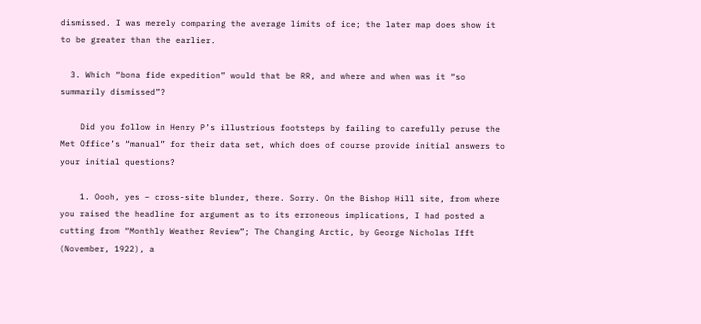dismissed. I was merely comparing the average limits of ice; the later map does show it to be greater than the earlier.

  3. Which “bona fide expedition” would that be RR, and where and when was it “so summarily dismissed”?

    Did you follow in Henry P’s illustrious footsteps by failing to carefully peruse the Met Office’s “manual” for their data set, which does of course provide initial answers to your initial questions?

    1. Oooh, yes – cross-site blunder, there. Sorry. On the Bishop Hill site, from where you raised the headline for argument as to its erroneous implications, I had posted a cutting from “Monthly Weather Review”; The Changing Arctic, by George Nicholas Ifft (November, 1922), a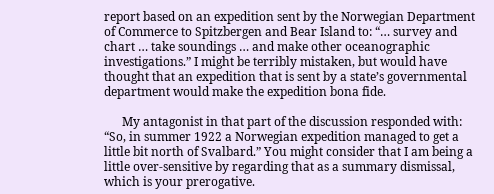report based on an expedition sent by the Norwegian Department of Commerce to Spitzbergen and Bear Island to: “… survey and chart … take soundings … and make other oceanographic investigations.” I might be terribly mistaken, but would have thought that an expedition that is sent by a state’s governmental department would make the expedition bona fide.

      My antagonist in that part of the discussion responded with: “So, in summer 1922 a Norwegian expedition managed to get a little bit north of Svalbard.” You might consider that I am being a little over-sensitive by regarding that as a summary dismissal, which is your prerogative.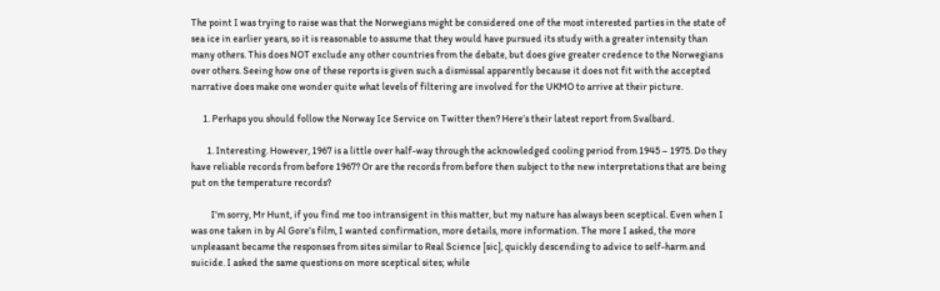The point I was trying to raise was that the Norwegians might be considered one of the most interested parties in the state of sea ice in earlier years, so it is reasonable to assume that they would have pursued its study with a greater intensity than many others. This does NOT exclude any other countries from the debate, but does give greater credence to the Norwegians over others. Seeing how one of these reports is given such a dismissal apparently because it does not fit with the accepted narrative does make one wonder quite what levels of filtering are involved for the UKMO to arrive at their picture.

      1. Perhaps you should follow the Norway Ice Service on Twitter then? Here’s their latest report from Svalbard.

        1. Interesting. However, 1967 is a little over half-way through the acknowledged cooling period from 1945 – 1975. Do they have reliable records from before 1967? Or are the records from before then subject to the new interpretations that are being put on the temperature records?

          I’m sorry, Mr Hunt, if you find me too intransigent in this matter, but my nature has always been sceptical. Even when I was one taken in by Al Gore’s film, I wanted confirmation, more details, more information. The more I asked, the more unpleasant became the responses from sites similar to Real Science [sic], quickly descending to advice to self-harm and suicide. I asked the same questions on more sceptical sites; while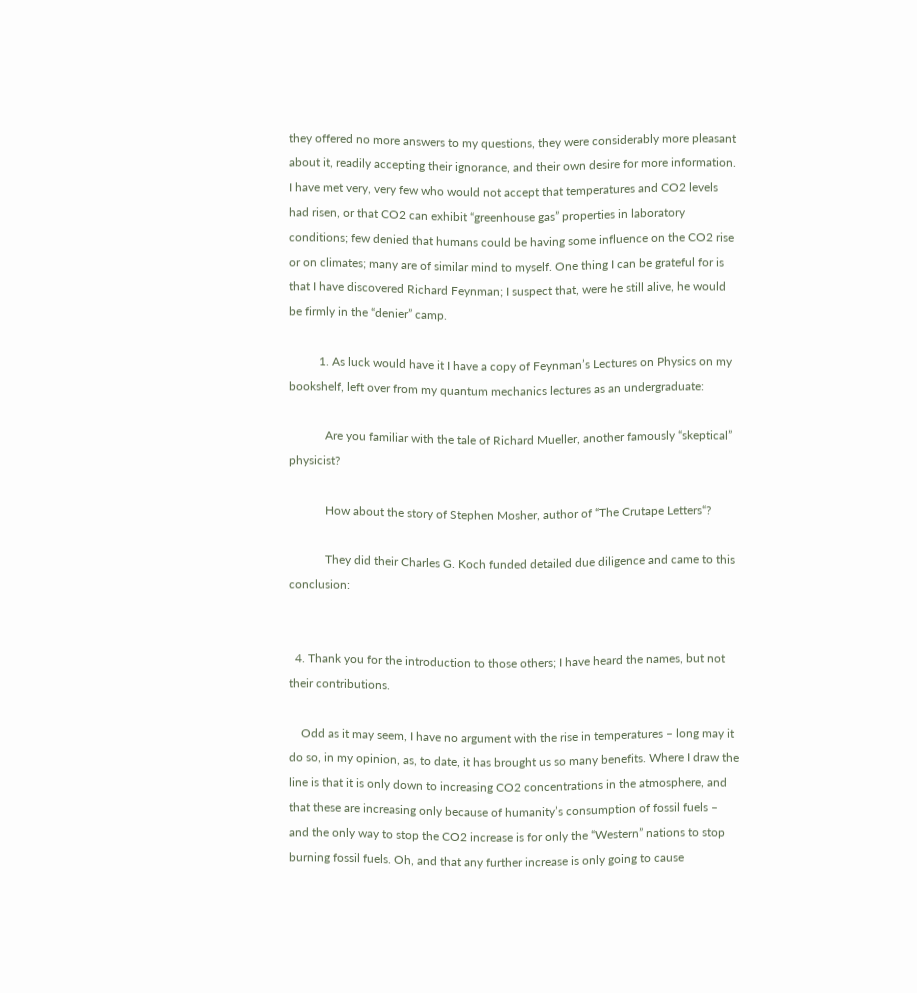they offered no more answers to my questions, they were considerably more pleasant about it, readily accepting their ignorance, and their own desire for more information. I have met very, very few who would not accept that temperatures and CO2 levels had risen, or that CO2 can exhibit “greenhouse gas” properties in laboratory conditions; few denied that humans could be having some influence on the CO2 rise or on climates; many are of similar mind to myself. One thing I can be grateful for is that I have discovered Richard Feynman; I suspect that, were he still alive, he would be firmly in the “denier” camp.

          1. As luck would have it I have a copy of Feynman’s Lectures on Physics on my bookshelf, left over from my quantum mechanics lectures as an undergraduate:

            Are you familiar with the tale of Richard Mueller, another famously “skeptical” physicist?

            How about the story of Stephen Mosher, author of “The Crutape Letters“?

            They did their Charles G. Koch funded detailed due diligence and came to this conclusion:


  4. Thank you for the introduction to those others; I have heard the names, but not their contributions.

    Odd as it may seem, I have no argument with the rise in temperatures – long may it do so, in my opinion, as, to date, it has brought us so many benefits. Where I draw the line is that it is only down to increasing CO2 concentrations in the atmosphere, and that these are increasing only because of humanity’s consumption of fossil fuels – and the only way to stop the CO2 increase is for only the “Western” nations to stop burning fossil fuels. Oh, and that any further increase is only going to cause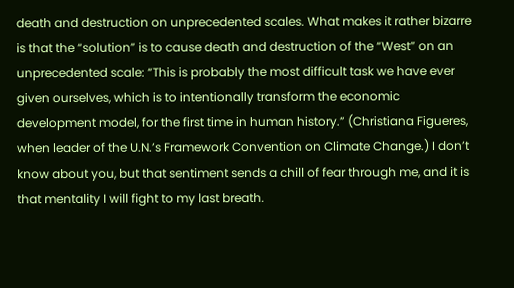death and destruction on unprecedented scales. What makes it rather bizarre is that the “solution” is to cause death and destruction of the “West” on an unprecedented scale: “This is probably the most difficult task we have ever given ourselves, which is to intentionally transform the economic development model, for the first time in human history.” (Christiana Figueres, when leader of the U.N.’s Framework Convention on Climate Change.) I don’t know about you, but that sentiment sends a chill of fear through me, and it is that mentality I will fight to my last breath.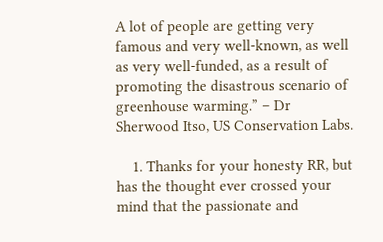A lot of people are getting very famous and very well-known, as well as very well-funded, as a result of promoting the disastrous scenario of greenhouse warming.” – Dr Sherwood Itso, US Conservation Labs.

    1. Thanks for your honesty RR, but has the thought ever crossed your mind that the passionate and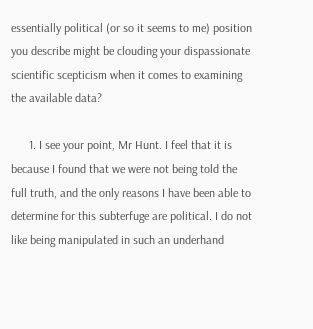essentially political (or so it seems to me) position you describe might be clouding your dispassionate scientific scepticism when it comes to examining the available data?

      1. I see your point, Mr Hunt. I feel that it is because I found that we were not being told the full truth, and the only reasons I have been able to determine for this subterfuge are political. I do not like being manipulated in such an underhand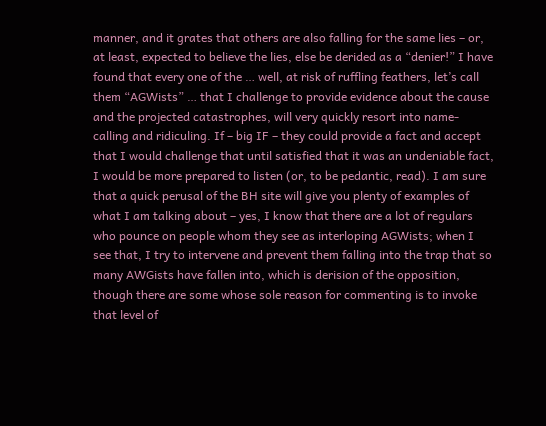manner, and it grates that others are also falling for the same lies – or, at least, expected to believe the lies, else be derided as a “denier!” I have found that every one of the … well, at risk of ruffling feathers, let’s call them “AGWists” … that I challenge to provide evidence about the cause and the projected catastrophes, will very quickly resort into name-calling and ridiculing. If – big IF – they could provide a fact and accept that I would challenge that until satisfied that it was an undeniable fact, I would be more prepared to listen (or, to be pedantic, read). I am sure that a quick perusal of the BH site will give you plenty of examples of what I am talking about – yes, I know that there are a lot of regulars who pounce on people whom they see as interloping AGWists; when I see that, I try to intervene and prevent them falling into the trap that so many AWGists have fallen into, which is derision of the opposition, though there are some whose sole reason for commenting is to invoke that level of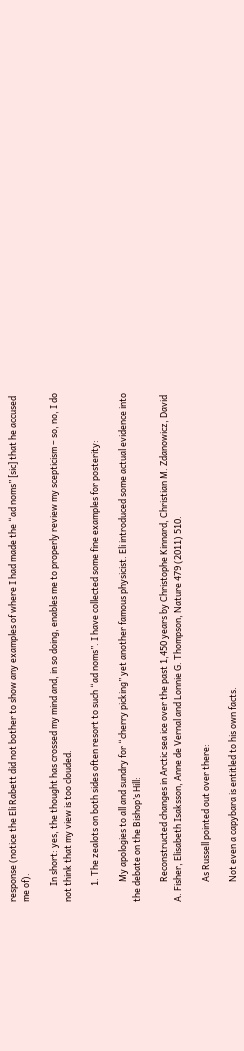response (notice the Eli Rabett did not bother to show any examples of where I had made the “ad noms” [sic] that he accused me of).

        In short: yes, the thought has crossed my mind and, in so doing, enables me to properly review my scepticism – so, no, I do not think that my view is too clouded.

        1. The zealots on both sides often resort to such “ad noms”. I have collected some fine examples for posterity:

          My apologies to all and sundry for “cherry picking” yet another famous physicist. Eli introduced some actual evidence into the debate on the Bishop’s Hill:

          Reconstructed changes in Arctic sea ice over the past 1,450 years by Christophe Kinnard, Christian M. Zdanowicz, David A. Fisher, Elisabeth Isaksson, Anne de Vernal and Lonnie G. Thompson, Nature 479 (2011) 510.

          As Russell pointed out over there:

          Not even a capybara is entitled to his own facts.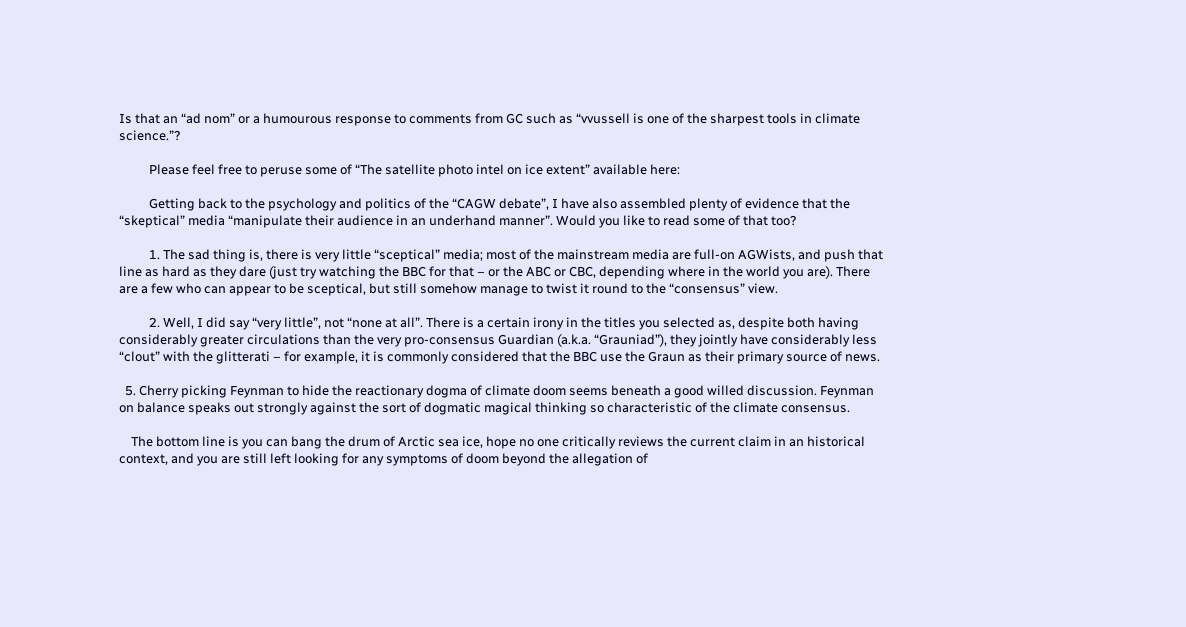Is that an “ad nom” or a humourous response to comments from GC such as “vvussell is one of the sharpest tools in climate science.”?

          Please feel free to peruse some of “The satellite photo intel on ice extent” available here:

          Getting back to the psychology and politics of the “CAGW debate”, I have also assembled plenty of evidence that the “skeptical” media “manipulate their audience in an underhand manner”. Would you like to read some of that too?

          1. The sad thing is, there is very little “sceptical” media; most of the mainstream media are full-on AGWists, and push that line as hard as they dare (just try watching the BBC for that – or the ABC or CBC, depending where in the world you are). There are a few who can appear to be sceptical, but still somehow manage to twist it round to the “consensus” view.

          2. Well, I did say “very little”, not “none at all”. There is a certain irony in the titles you selected as, despite both having considerably greater circulations than the very pro-consensus Guardian (a.k.a. “Grauniad”), they jointly have considerably less “clout” with the glitterati – for example, it is commonly considered that the BBC use the Graun as their primary source of news.

  5. Cherry picking Feynman to hide the reactionary dogma of climate doom seems beneath a good willed discussion. Feynman on balance speaks out strongly against the sort of dogmatic magical thinking so characteristic of the climate consensus.

    The bottom line is you can bang the drum of Arctic sea ice, hope no one critically reviews the current claim in an historical context, and you are still left looking for any symptoms of doom beyond the allegation of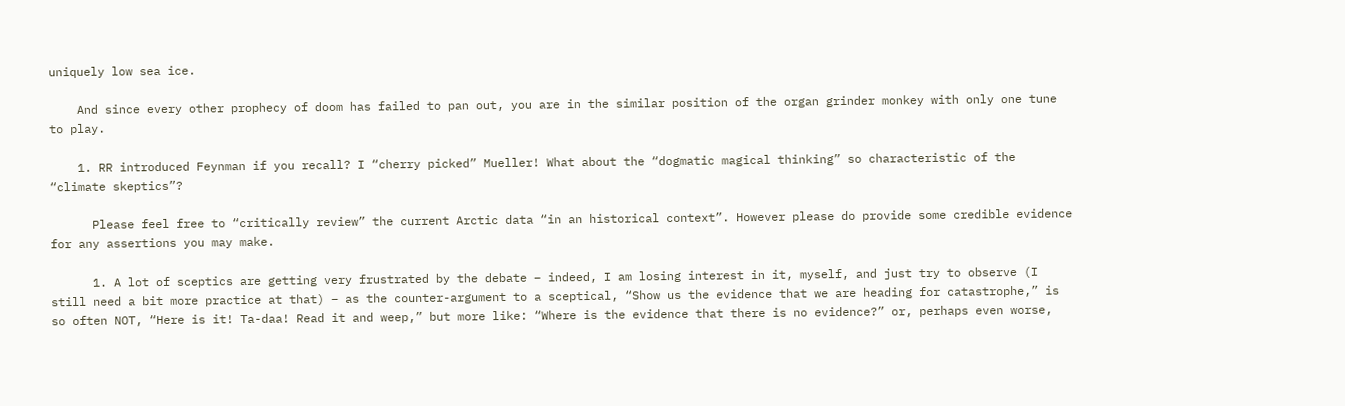uniquely low sea ice.

    And since every other prophecy of doom has failed to pan out, you are in the similar position of the organ grinder monkey with only one tune to play.

    1. RR introduced Feynman if you recall? I “cherry picked” Mueller! What about the “dogmatic magical thinking” so characteristic of the “climate skeptics”?

      Please feel free to “critically review” the current Arctic data “in an historical context”. However please do provide some credible evidence for any assertions you may make.

      1. A lot of sceptics are getting very frustrated by the debate – indeed, I am losing interest in it, myself, and just try to observe (I still need a bit more practice at that) – as the counter-argument to a sceptical, “Show us the evidence that we are heading for catastrophe,” is so often NOT, “Here is it! Ta-daa! Read it and weep,” but more like: “Where is the evidence that there is no evidence?” or, perhaps even worse,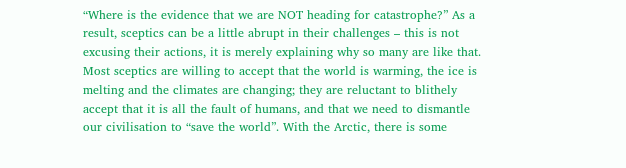“Where is the evidence that we are NOT heading for catastrophe?” As a result, sceptics can be a little abrupt in their challenges – this is not excusing their actions, it is merely explaining why so many are like that. Most sceptics are willing to accept that the world is warming, the ice is melting and the climates are changing; they are reluctant to blithely accept that it is all the fault of humans, and that we need to dismantle our civilisation to “save the world”. With the Arctic, there is some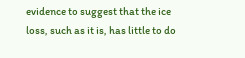evidence to suggest that the ice loss, such as it is, has little to do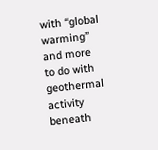with “global warming” and more to do with geothermal activity beneath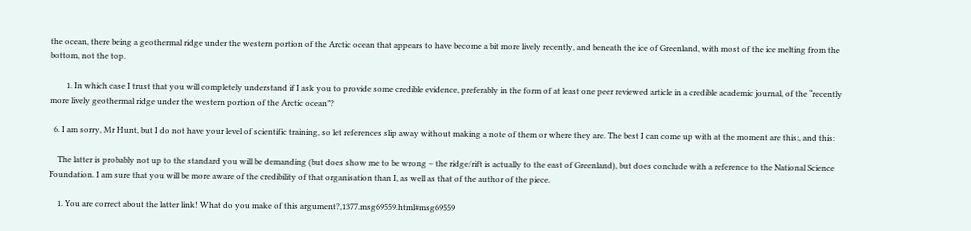the ocean, there being a geothermal ridge under the western portion of the Arctic ocean that appears to have become a bit more lively recently, and beneath the ice of Greenland, with most of the ice melting from the bottom, not the top.

        1. In which case I trust that you will completely understand if I ask you to provide some credible evidence, preferably in the form of at least one peer reviewed article in a credible academic journal, of the “recently more lively geothermal ridge under the western portion of the Arctic ocean”?

  6. I am sorry, Mr Hunt, but I do not have your level of scientific training, so let references slip away without making a note of them or where they are. The best I can come up with at the moment are this:, and this:

    The latter is probably not up to the standard you will be demanding (but does show me to be wrong – the ridge/rift is actually to the east of Greenland), but does conclude with a reference to the National Science Foundation. I am sure that you will be more aware of the credibility of that organisation than I, as well as that of the author of the piece.

    1. You are correct about the latter link! What do you make of this argument?,1377.msg69559.html#msg69559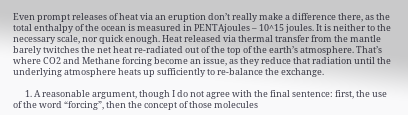Even prompt releases of heat via an eruption don’t really make a difference there, as the total enthalpy of the ocean is measured in PENTAjoules – 10^15 joules. It is neither to the necessary scale, nor quick enough. Heat released via thermal transfer from the mantle barely twitches the net heat re-radiated out of the top of the earth’s atmosphere. That’s where CO2 and Methane forcing become an issue, as they reduce that radiation until the underlying atmosphere heats up sufficiently to re-balance the exchange.

      1. A reasonable argument, though I do not agree with the final sentence: first, the use of the word “forcing”, then the concept of those molecules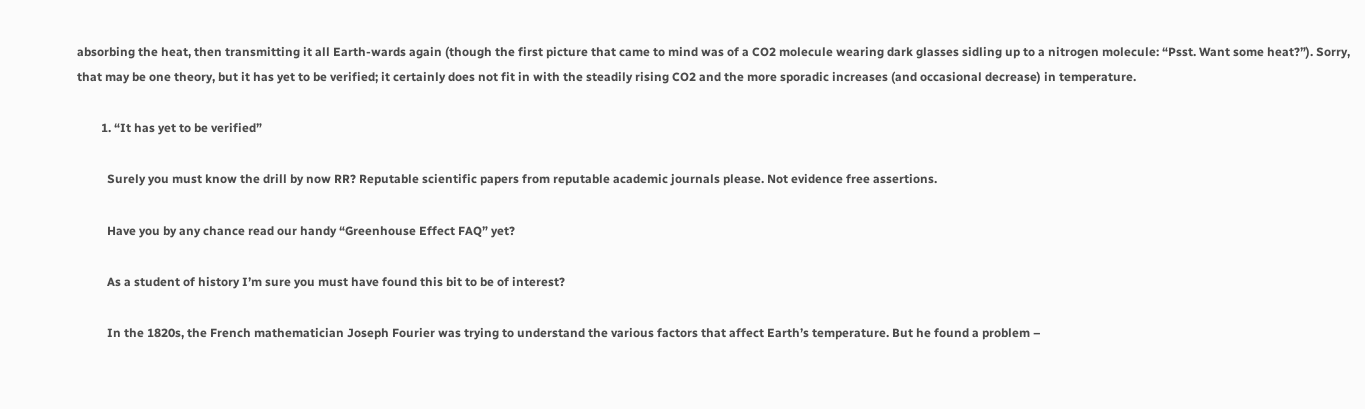absorbing the heat, then transmitting it all Earth-wards again (though the first picture that came to mind was of a CO2 molecule wearing dark glasses sidling up to a nitrogen molecule: “Psst. Want some heat?”). Sorry, that may be one theory, but it has yet to be verified; it certainly does not fit in with the steadily rising CO2 and the more sporadic increases (and occasional decrease) in temperature.

        1. “It has yet to be verified”

          Surely you must know the drill by now RR? Reputable scientific papers from reputable academic journals please. Not evidence free assertions.

          Have you by any chance read our handy “Greenhouse Effect FAQ” yet?

          As a student of history I’m sure you must have found this bit to be of interest?

          In the 1820s, the French mathematician Joseph Fourier was trying to understand the various factors that affect Earth’s temperature. But he found a problem –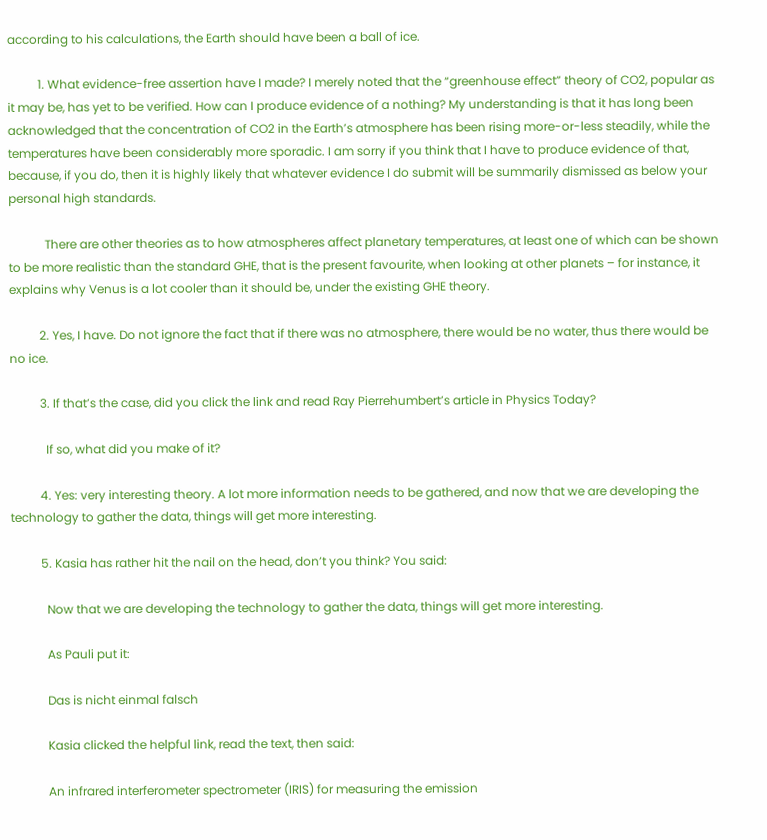according to his calculations, the Earth should have been a ball of ice.

          1. What evidence-free assertion have I made? I merely noted that the “greenhouse effect” theory of CO2, popular as it may be, has yet to be verified. How can I produce evidence of a nothing? My understanding is that it has long been acknowledged that the concentration of CO2 in the Earth’s atmosphere has been rising more-or-less steadily, while the temperatures have been considerably more sporadic. I am sorry if you think that I have to produce evidence of that, because, if you do, then it is highly likely that whatever evidence I do submit will be summarily dismissed as below your personal high standards.

            There are other theories as to how atmospheres affect planetary temperatures, at least one of which can be shown to be more realistic than the standard GHE, that is the present favourite, when looking at other planets – for instance, it explains why Venus is a lot cooler than it should be, under the existing GHE theory.

          2. Yes, I have. Do not ignore the fact that if there was no atmosphere, there would be no water, thus there would be no ice.

          3. If that’s the case, did you click the link and read Ray Pierrehumbert’s article in Physics Today?

            If so, what did you make of it?

          4. Yes: very interesting theory. A lot more information needs to be gathered, and now that we are developing the technology to gather the data, things will get more interesting.

          5. Kasia has rather hit the nail on the head, don’t you think? You said:

            Now that we are developing the technology to gather the data, things will get more interesting.

            As Pauli put it:

            Das is nicht einmal falsch

            Kasia clicked the helpful link, read the text, then said:

            An infrared interferometer spectrometer (IRIS) for measuring the emission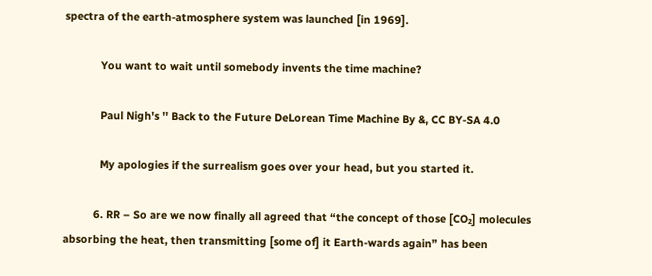spectra of the earth-atmosphere system was launched [in 1969].

            You want to wait until somebody invents the time machine?

            Paul Nigh's '' Back to the Future DeLorean Time Machine By &, CC BY-SA 4.0

            My apologies if the surrealism goes over your head, but you started it.

          6. RR – So are we now finally all agreed that “the concept of those [CO₂] molecules absorbing the heat, then transmitting [some of] it Earth-wards again” has been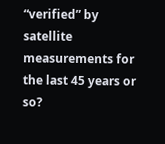“verified” by satellite measurements for the last 45 years or so?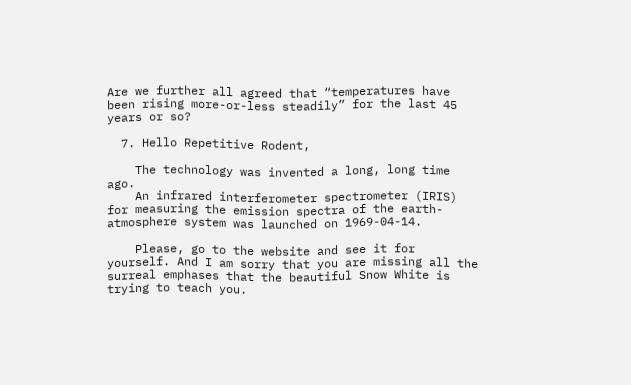Are we further all agreed that “temperatures have been rising more-or-less steadily” for the last 45 years or so?

  7. Hello Repetitive Rodent,

    The technology was invented a long, long time ago.
    An infrared interferometer spectrometer (IRIS) for measuring the emission spectra of the earth-atmosphere system was launched on 1969-04-14.

    Please, go to the website and see it for yourself. And I am sorry that you are missing all the surreal emphases that the beautiful Snow White is trying to teach you.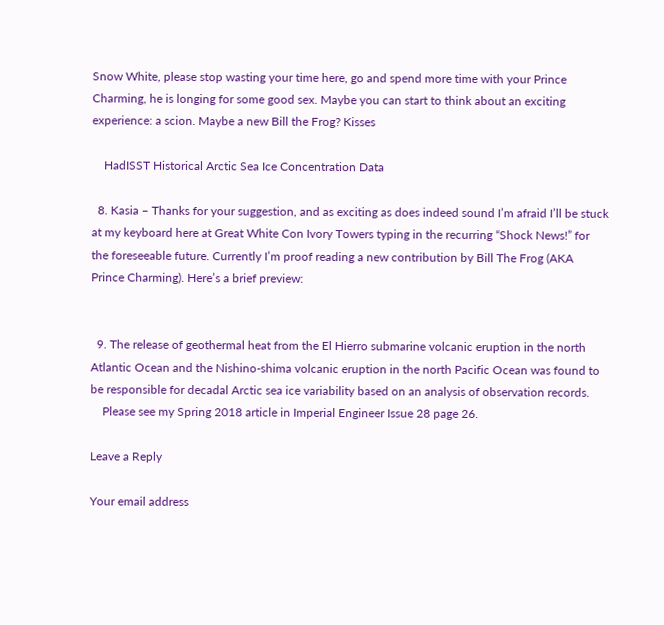Snow White, please stop wasting your time here, go and spend more time with your Prince Charming, he is longing for some good sex. Maybe you can start to think about an exciting experience: a scion. Maybe a new Bill the Frog? Kisses

    HadISST Historical Arctic Sea Ice Concentration Data

  8. Kasia – Thanks for your suggestion, and as exciting as does indeed sound I’m afraid I’ll be stuck at my keyboard here at Great White Con Ivory Towers typing in the recurring “Shock News!” for the foreseeable future. Currently I’m proof reading a new contribution by Bill The Frog (AKA Prince Charming). Here’s a brief preview:


  9. The release of geothermal heat from the El Hierro submarine volcanic eruption in the north Atlantic Ocean and the Nishino-shima volcanic eruption in the north Pacific Ocean was found to be responsible for decadal Arctic sea ice variability based on an analysis of observation records.
    Please see my Spring 2018 article in Imperial Engineer Issue 28 page 26.

Leave a Reply

Your email address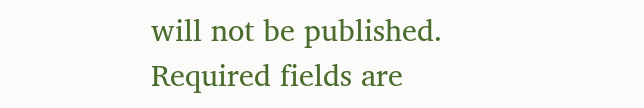will not be published. Required fields are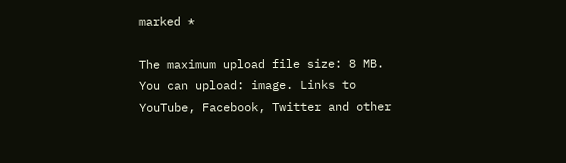marked *

The maximum upload file size: 8 MB. You can upload: image. Links to YouTube, Facebook, Twitter and other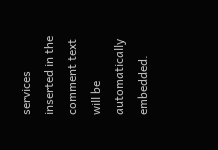services inserted in the comment text will be automatically embedded.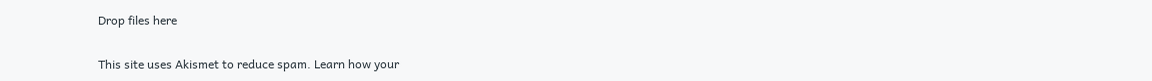Drop files here

This site uses Akismet to reduce spam. Learn how your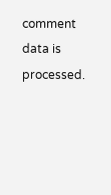comment data is processed.